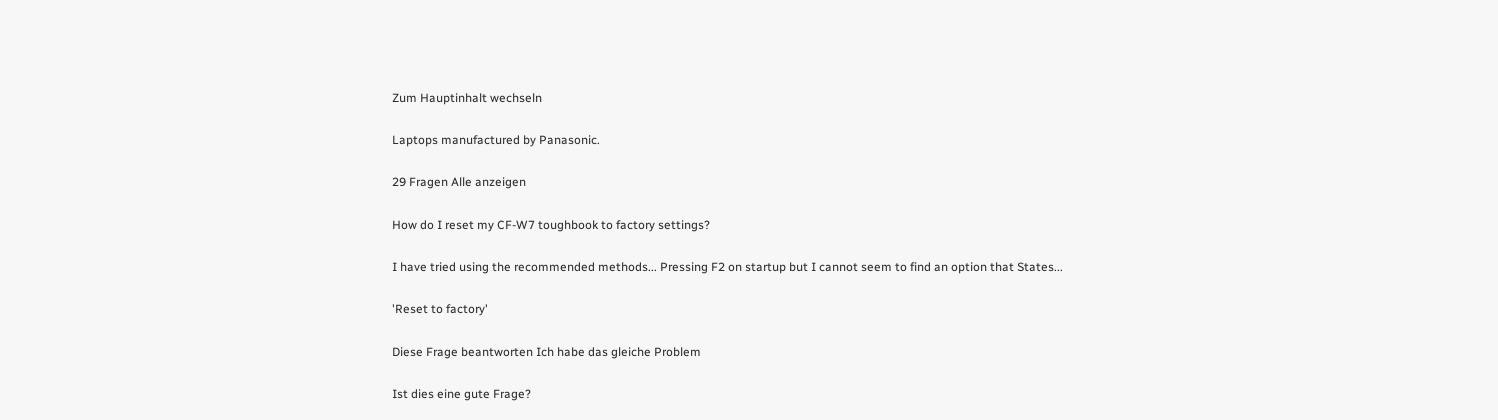Zum Hauptinhalt wechseln

Laptops manufactured by Panasonic.

29 Fragen Alle anzeigen

How do I reset my CF-W7 toughbook to factory settings?

I have tried using the recommended methods... Pressing F2 on startup but I cannot seem to find an option that States...

'Reset to factory'

Diese Frage beantworten Ich habe das gleiche Problem

Ist dies eine gute Frage?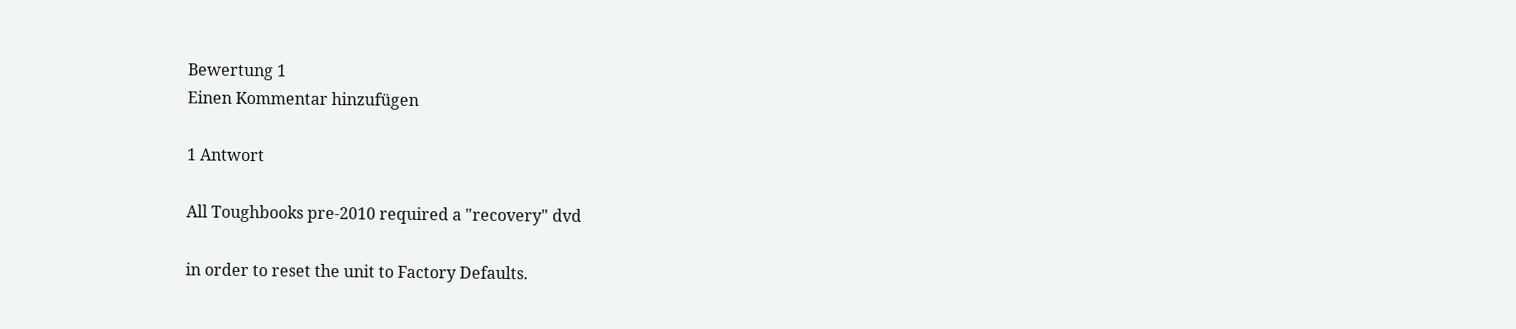Bewertung 1
Einen Kommentar hinzufügen

1 Antwort

All Toughbooks pre-2010 required a "recovery" dvd

in order to reset the unit to Factory Defaults.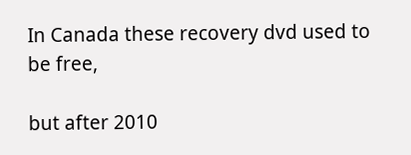In Canada these recovery dvd used to be free,

but after 2010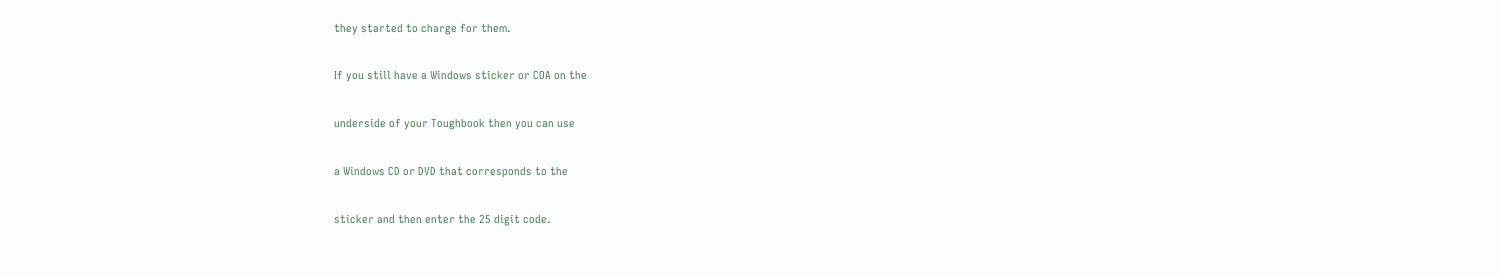they started to charge for them.

If you still have a Windows sticker or COA on the

underside of your Toughbook then you can use

a Windows CD or DVD that corresponds to the

sticker and then enter the 25 digit code.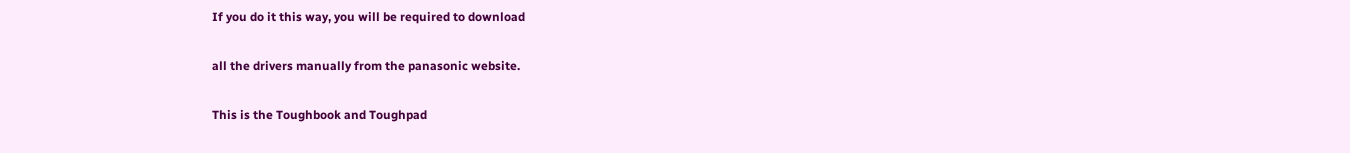If you do it this way, you will be required to download

all the drivers manually from the panasonic website.

This is the Toughbook and Toughpad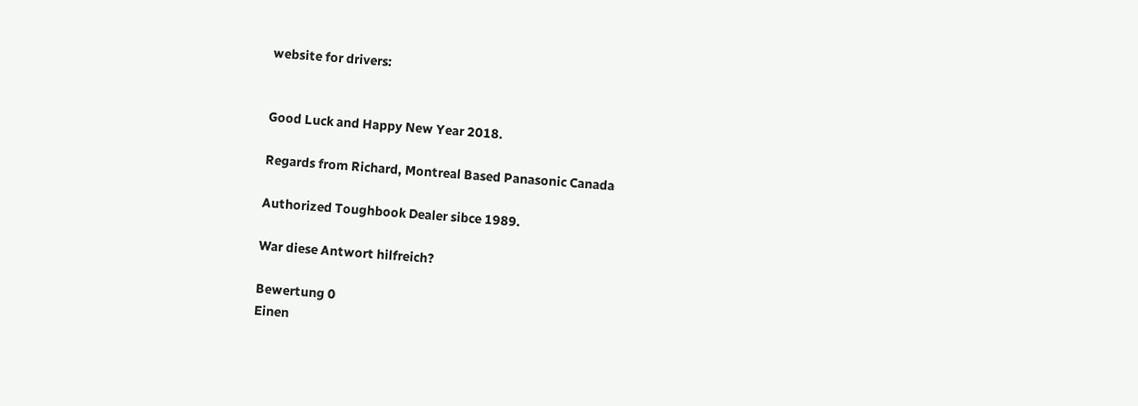website for drivers:


Good Luck and Happy New Year 2018.

Regards from Richard, Montreal Based Panasonic Canada

Authorized Toughbook Dealer sibce 1989.

War diese Antwort hilfreich?

Bewertung 0
Einen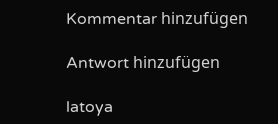Kommentar hinzufügen

Antwort hinzufügen

latoya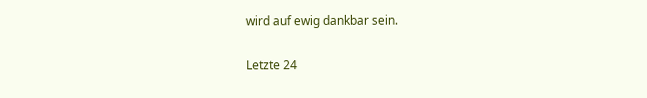wird auf ewig dankbar sein.

Letzte 24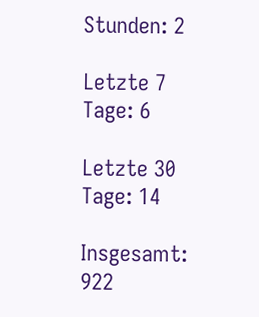Stunden: 2

Letzte 7 Tage: 6

Letzte 30 Tage: 14

Insgesamt: 922